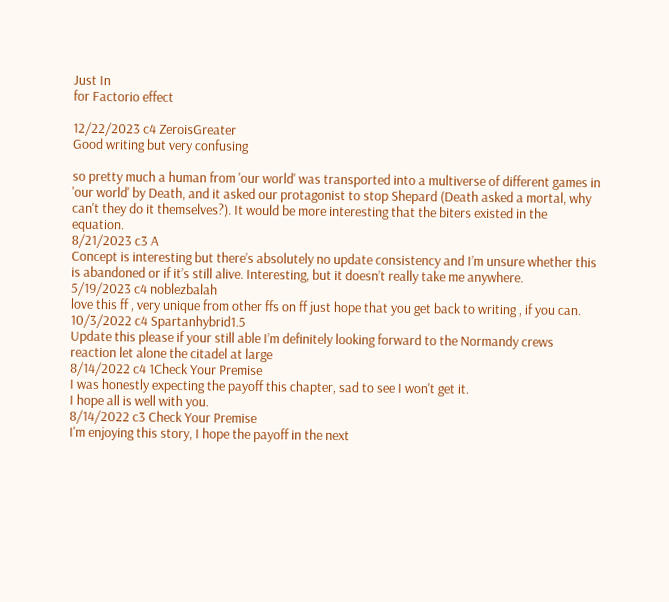Just In
for Factorio effect

12/22/2023 c4 ZeroisGreater
Good writing but very confusing

so pretty much a human from 'our world' was transported into a multiverse of different games in 'our world' by Death, and it asked our protagonist to stop Shepard (Death asked a mortal, why can't they do it themselves?). It would be more interesting that the biters existed in the equation.
8/21/2023 c3 A
Concept is interesting but there’s absolutely no update consistency and I’m unsure whether this is abandoned or if it’s still alive. Interesting, but it doesn’t really take me anywhere.
5/19/2023 c4 noblezbalah
love this ff , very unique from other ffs on ff just hope that you get back to writing , if you can.
10/3/2022 c4 Spartanhybrid1.5
Update this please if your still able I’m definitely looking forward to the Normandy crews reaction let alone the citadel at large
8/14/2022 c4 1Check Your Premise
I was honestly expecting the payoff this chapter, sad to see I won't get it.
I hope all is well with you.
8/14/2022 c3 Check Your Premise
I'm enjoying this story, I hope the payoff in the next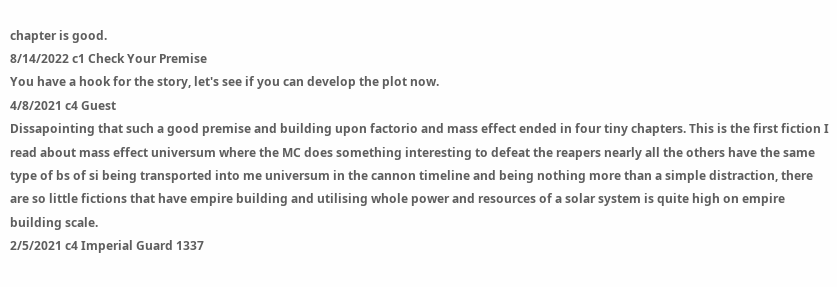chapter is good.
8/14/2022 c1 Check Your Premise
You have a hook for the story, let's see if you can develop the plot now.
4/8/2021 c4 Guest
Dissapointing that such a good premise and building upon factorio and mass effect ended in four tiny chapters. This is the first fiction I read about mass effect universum where the MC does something interesting to defeat the reapers nearly all the others have the same type of bs of si being transported into me universum in the cannon timeline and being nothing more than a simple distraction, there are so little fictions that have empire building and utilising whole power and resources of a solar system is quite high on empire building scale.
2/5/2021 c4 Imperial Guard 1337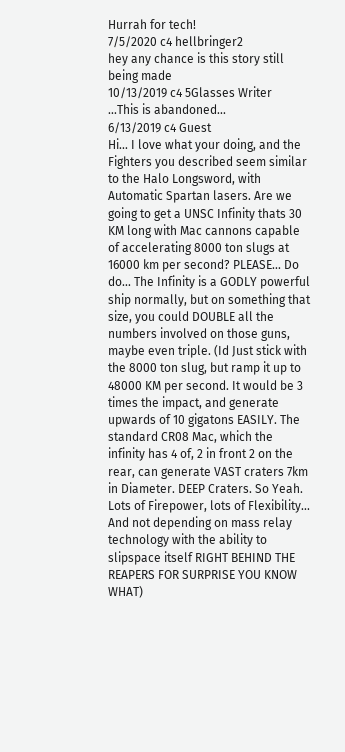Hurrah for tech!
7/5/2020 c4 hellbringer2
hey any chance is this story still being made
10/13/2019 c4 5Glasses Writer
...This is abandoned...
6/13/2019 c4 Guest
Hi... I love what your doing, and the Fighters you described seem similar to the Halo Longsword, with Automatic Spartan lasers. Are we going to get a UNSC Infinity thats 30 KM long with Mac cannons capable of accelerating 8000 ton slugs at 16000 km per second? PLEASE... Do do... The Infinity is a GODLY powerful ship normally, but on something that size, you could DOUBLE all the numbers involved on those guns, maybe even triple. (Id Just stick with the 8000 ton slug, but ramp it up to 48000 KM per second. It would be 3 times the impact, and generate upwards of 10 gigatons EASILY. The standard CR08 Mac, which the infinity has 4 of, 2 in front 2 on the rear, can generate VAST craters 7km in Diameter. DEEP Craters. So Yeah. Lots of Firepower, lots of Flexibility... And not depending on mass relay technology with the ability to slipspace itself RIGHT BEHIND THE REAPERS FOR SURPRISE YOU KNOW WHAT)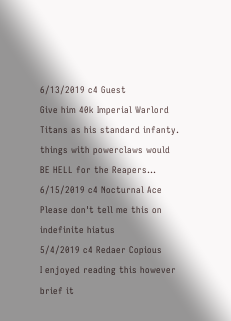6/13/2019 c4 Guest
Give him 40k Imperial Warlord Titans as his standard infanty. things with powerclaws would BE HELL for the Reapers...
6/15/2019 c4 Nocturnal Ace
Please don't tell me this on indefinite hiatus
5/4/2019 c4 Redaer Copious
I enjoyed reading this however brief it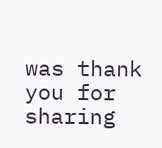was thank you for sharing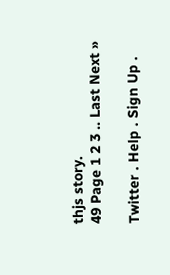thjs story.
49 Page 1 2 3 .. Last Next »

Twitter . Help . Sign Up .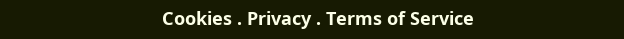Cookies . Privacy . Terms of Service